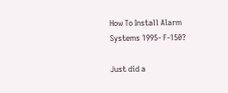How To Install Alarm Systems 1995- F-150?

Just did a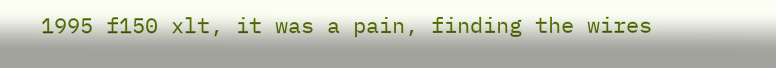1995 f150 xlt, it was a pain, finding the wires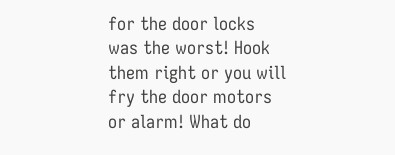for the door locks was the worst! Hook them right or you will fry the door motors or alarm! What do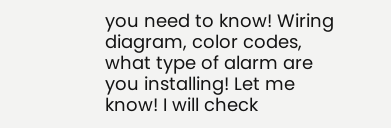you need to know! Wiring diagram, color codes, what type of alarm are you installing! Let me know! I will check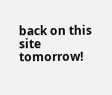back on this site tomorrow!